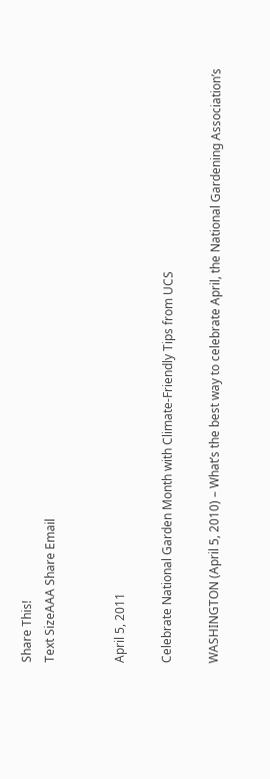Share This!
Text SizeAAA Share Email


April 5, 2011

Celebrate National Garden Month with Climate-Friendly Tips from UCS

WASHINGTON (April 5, 2010) – What’s the best way to celebrate April, the National Gardening Association’s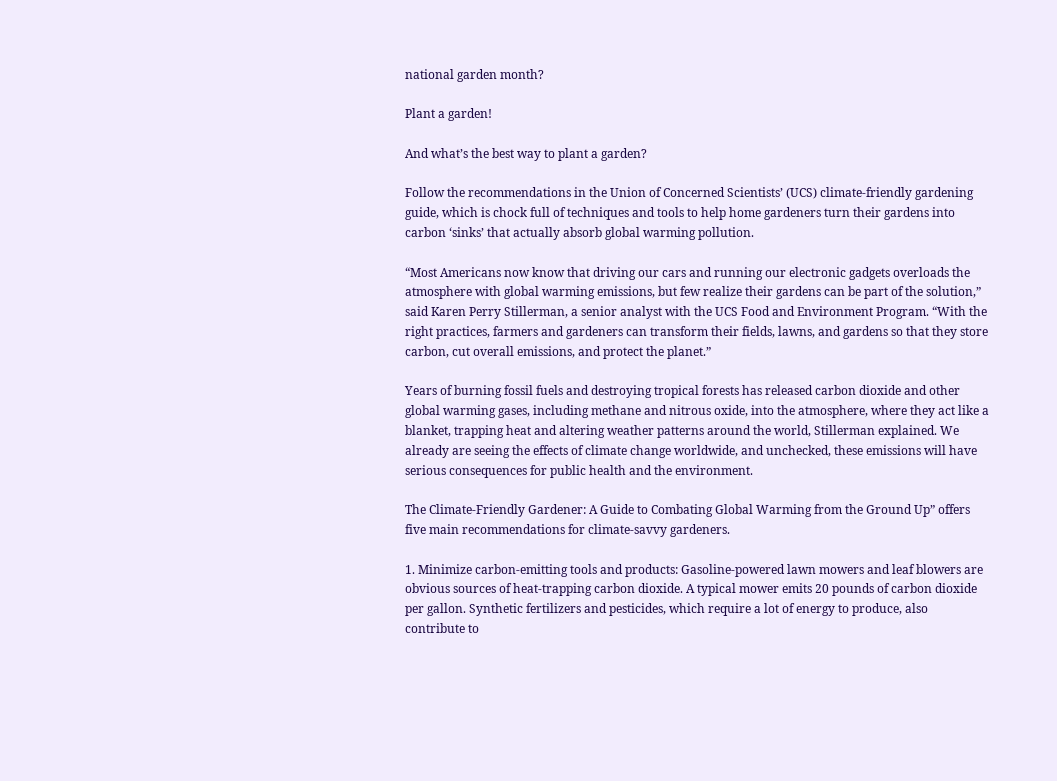national garden month?

Plant a garden!

And what’s the best way to plant a garden?

Follow the recommendations in the Union of Concerned Scientists’ (UCS) climate-friendly gardening guide, which is chock full of techniques and tools to help home gardeners turn their gardens into carbon ‘sinks’ that actually absorb global warming pollution.

“Most Americans now know that driving our cars and running our electronic gadgets overloads the atmosphere with global warming emissions, but few realize their gardens can be part of the solution,” said Karen Perry Stillerman, a senior analyst with the UCS Food and Environment Program. “With the right practices, farmers and gardeners can transform their fields, lawns, and gardens so that they store carbon, cut overall emissions, and protect the planet.”

Years of burning fossil fuels and destroying tropical forests has released carbon dioxide and other global warming gases, including methane and nitrous oxide, into the atmosphere, where they act like a blanket, trapping heat and altering weather patterns around the world, Stillerman explained. We already are seeing the effects of climate change worldwide, and unchecked, these emissions will have serious consequences for public health and the environment.

The Climate-Friendly Gardener: A Guide to Combating Global Warming from the Ground Up” offers five main recommendations for climate-savvy gardeners.

1. Minimize carbon-emitting tools and products: Gasoline-powered lawn mowers and leaf blowers are obvious sources of heat-trapping carbon dioxide. A typical mower emits 20 pounds of carbon dioxide per gallon. Synthetic fertilizers and pesticides, which require a lot of energy to produce, also contribute to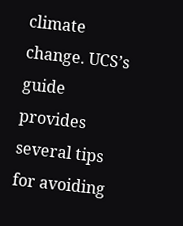climate change. UCS’s guide provides several tips for avoiding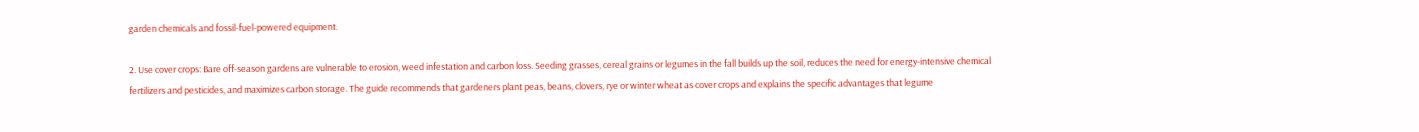garden chemicals and fossil-fuel-powered equipment.

2. Use cover crops: Bare off-season gardens are vulnerable to erosion, weed infestation and carbon loss. Seeding grasses, cereal grains or legumes in the fall builds up the soil, reduces the need for energy-intensive chemical fertilizers and pesticides, and maximizes carbon storage. The guide recommends that gardeners plant peas, beans, clovers, rye or winter wheat as cover crops and explains the specific advantages that legume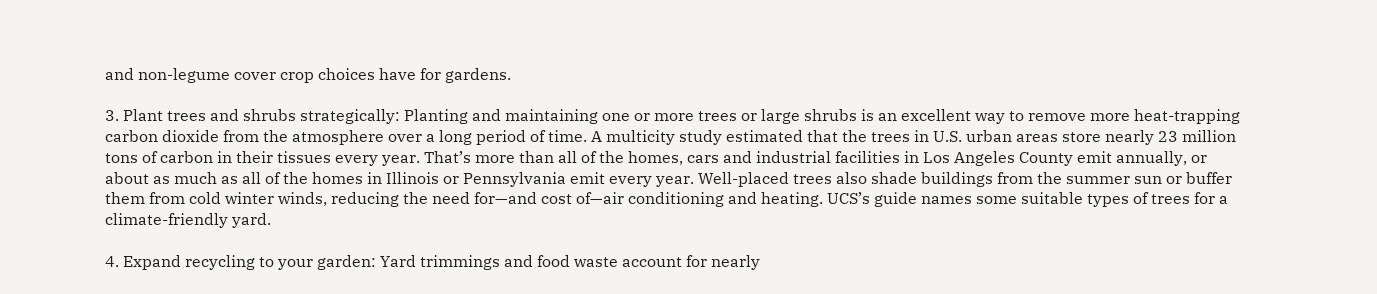and non-legume cover crop choices have for gardens.

3. Plant trees and shrubs strategically: Planting and maintaining one or more trees or large shrubs is an excellent way to remove more heat-trapping carbon dioxide from the atmosphere over a long period of time. A multicity study estimated that the trees in U.S. urban areas store nearly 23 million tons of carbon in their tissues every year. That’s more than all of the homes, cars and industrial facilities in Los Angeles County emit annually, or about as much as all of the homes in Illinois or Pennsylvania emit every year. Well-placed trees also shade buildings from the summer sun or buffer them from cold winter winds, reducing the need for—and cost of—air conditioning and heating. UCS’s guide names some suitable types of trees for a climate-friendly yard.

4. Expand recycling to your garden: Yard trimmings and food waste account for nearly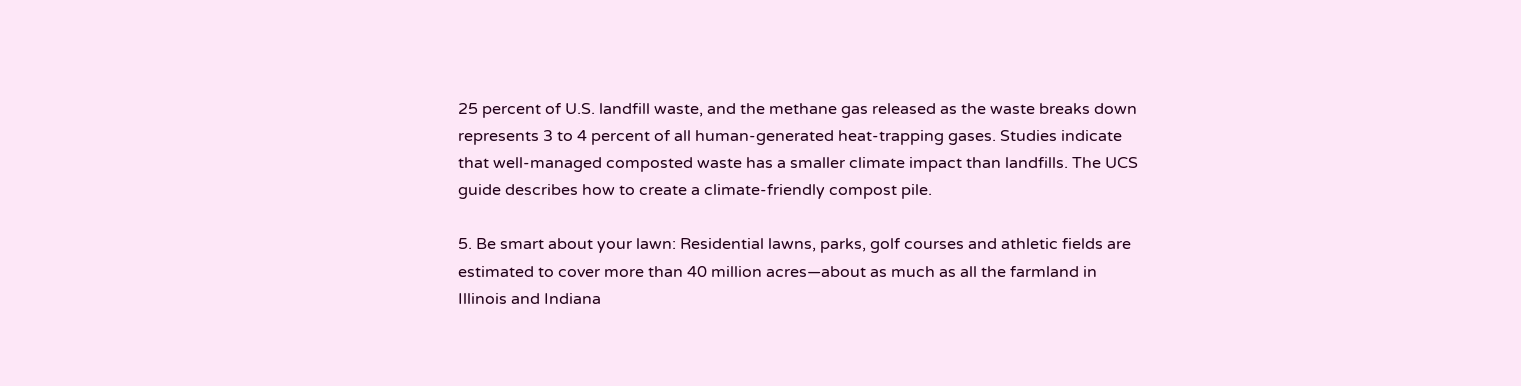25 percent of U.S. landfill waste, and the methane gas released as the waste breaks down represents 3 to 4 percent of all human-generated heat-trapping gases. Studies indicate that well-managed composted waste has a smaller climate impact than landfills. The UCS guide describes how to create a climate-friendly compost pile.

5. Be smart about your lawn: Residential lawns, parks, golf courses and athletic fields are estimated to cover more than 40 million acres—about as much as all the farmland in Illinois and Indiana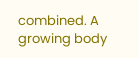combined. A growing body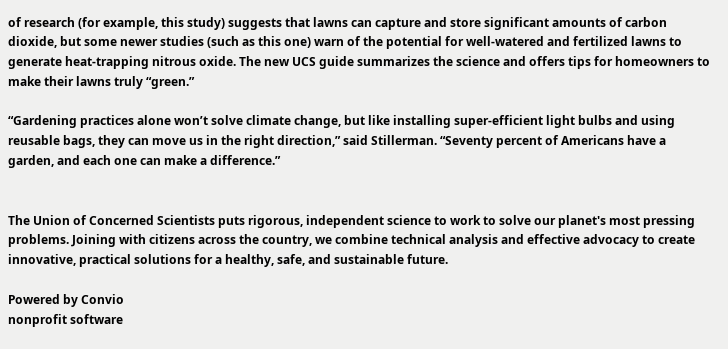of research (for example, this study) suggests that lawns can capture and store significant amounts of carbon dioxide, but some newer studies (such as this one) warn of the potential for well-watered and fertilized lawns to generate heat-trapping nitrous oxide. The new UCS guide summarizes the science and offers tips for homeowners to make their lawns truly “green.”

“Gardening practices alone won’t solve climate change, but like installing super-efficient light bulbs and using reusable bags, they can move us in the right direction,” said Stillerman. “Seventy percent of Americans have a garden, and each one can make a difference.”


The Union of Concerned Scientists puts rigorous, independent science to work to solve our planet's most pressing problems. Joining with citizens across the country, we combine technical analysis and effective advocacy to create innovative, practical solutions for a healthy, safe, and sustainable future.

Powered by Convio
nonprofit software